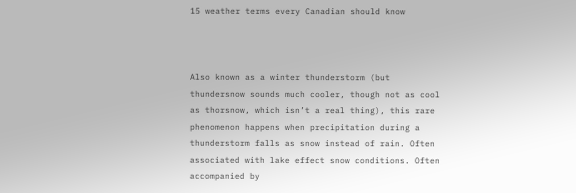15 weather terms every Canadian should know



Also known as a winter thunderstorm (but thundersnow sounds much cooler, though not as cool as thorsnow, which isn’t a real thing), this rare phenomenon happens when precipitation during a thunderstorm falls as snow instead of rain. Often associated with lake effect snow conditions. Often accompanied by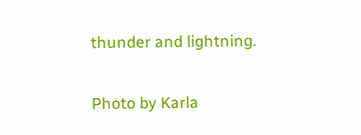thunder and lightning.

Photo by Karla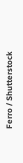Ferro / Shutterstock